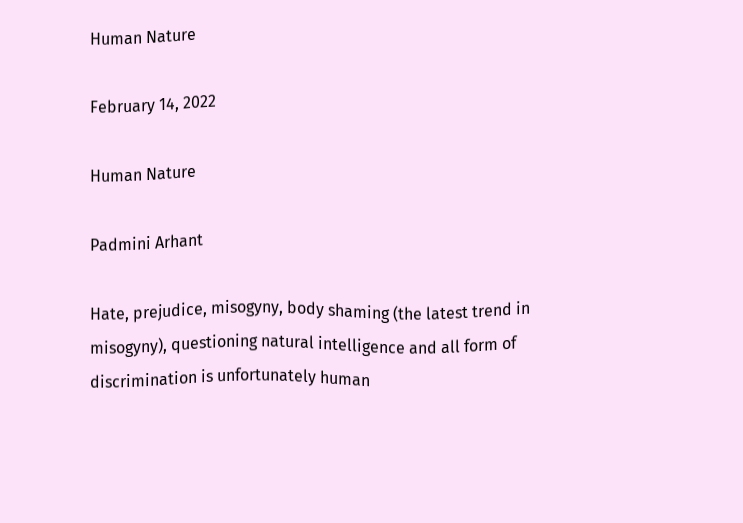Human Nature

February 14, 2022

Human Nature

Padmini Arhant

Hate, prejudice, misogyny, body shaming (the latest trend in misogyny), questioning natural intelligence and all form of discrimination is unfortunately human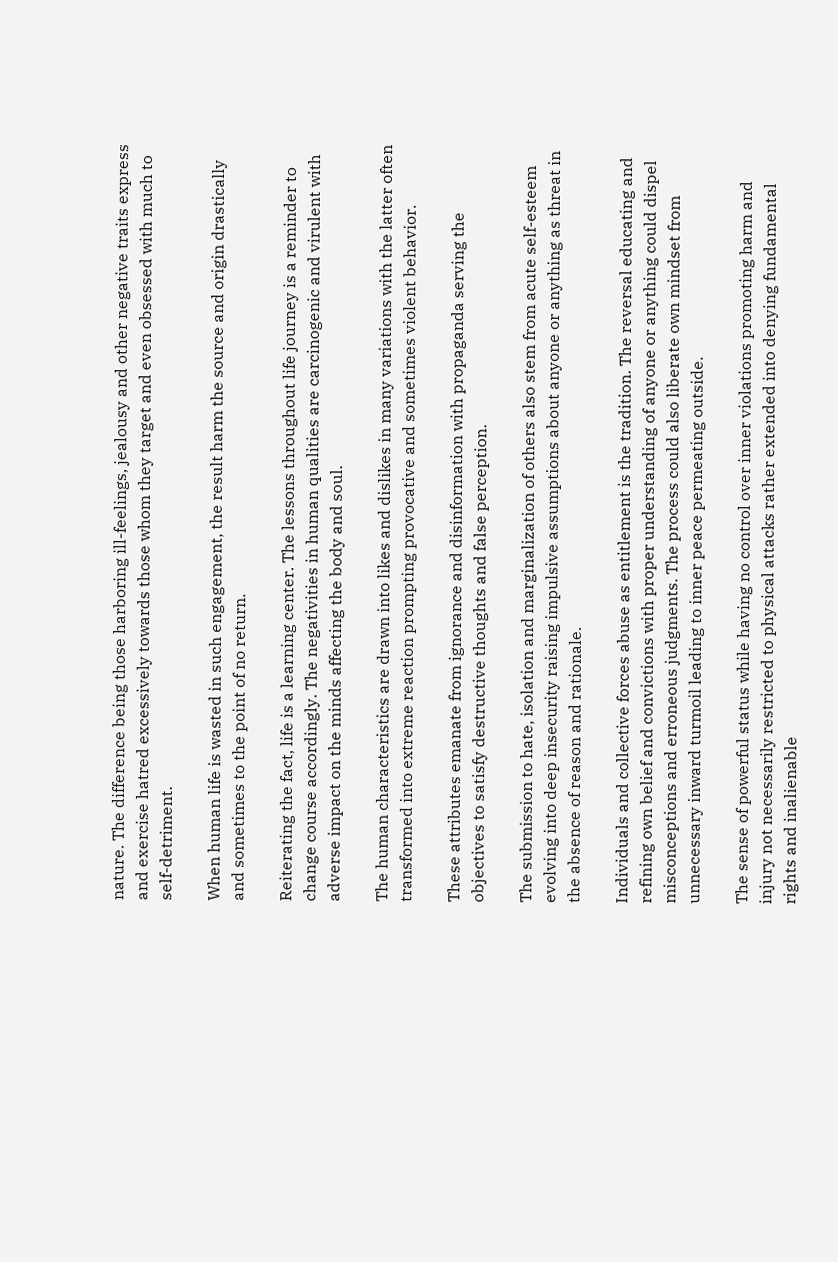nature. The difference being those harboring ill-feelings, jealousy and other negative traits express and exercise hatred excessively towards those whom they target and even obsessed with much to self-detriment.

When human life is wasted in such engagement, the result harm the source and origin drastically and sometimes to the point of no return.

Reiterating the fact, life is a learning center. The lessons throughout life journey is a reminder to change course accordingly. The negativities in human qualities are carcinogenic and virulent with adverse impact on the minds affecting the body and soul.

The human characteristics are drawn into likes and dislikes in many variations with the latter often transformed into extreme reaction prompting provocative and sometimes violent behavior.

These attributes emanate from ignorance and disinformation with propaganda serving the objectives to satisfy destructive thoughts and false perception.

The submission to hate, isolation and marginalization of others also stem from acute self-esteem evolving into deep insecurity raising impulsive assumptions about anyone or anything as threat in the absence of reason and rationale.

Individuals and collective forces abuse as entitlement is the tradition. The reversal educating and refining own belief and convictions with proper understanding of anyone or anything could dispel misconceptions and erroneous judgments. The process could also liberate own mindset from unnecessary inward turmoil leading to inner peace permeating outside.

The sense of powerful status while having no control over inner violations promoting harm and injury not necessarily restricted to physical attacks rather extended into denying fundamental rights and inalienable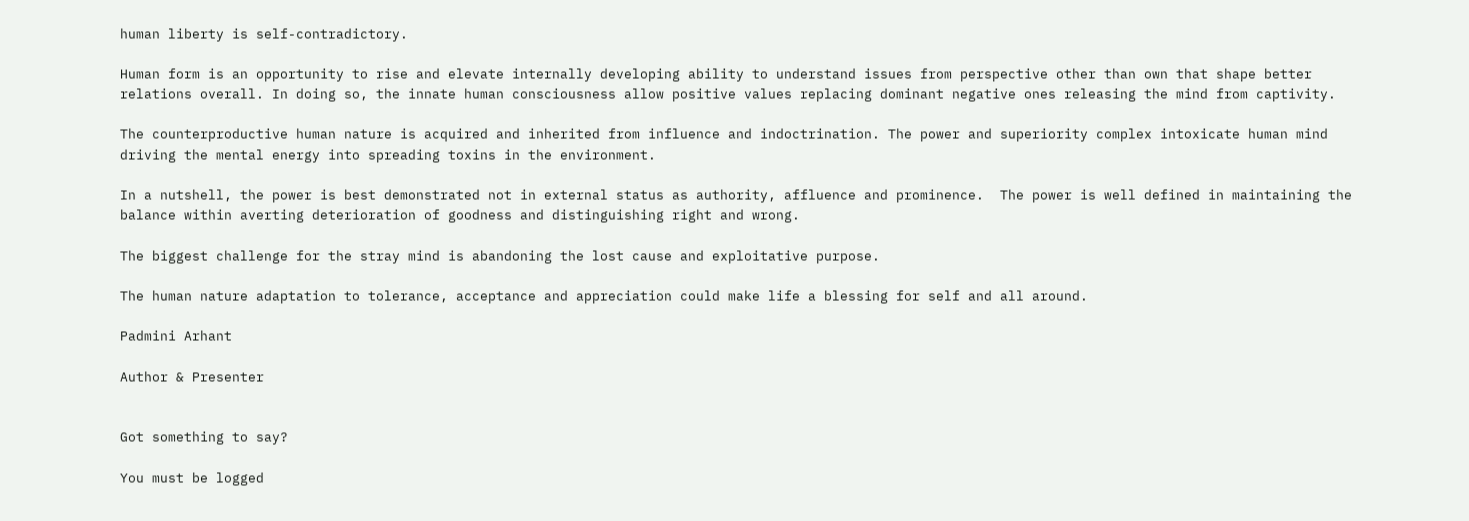human liberty is self-contradictory.

Human form is an opportunity to rise and elevate internally developing ability to understand issues from perspective other than own that shape better relations overall. In doing so, the innate human consciousness allow positive values replacing dominant negative ones releasing the mind from captivity.

The counterproductive human nature is acquired and inherited from influence and indoctrination. The power and superiority complex intoxicate human mind driving the mental energy into spreading toxins in the environment.

In a nutshell, the power is best demonstrated not in external status as authority, affluence and prominence.  The power is well defined in maintaining the balance within averting deterioration of goodness and distinguishing right and wrong.

The biggest challenge for the stray mind is abandoning the lost cause and exploitative purpose.

The human nature adaptation to tolerance, acceptance and appreciation could make life a blessing for self and all around.

Padmini Arhant

Author & Presenter


Got something to say?

You must be logged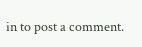in to post a comment.